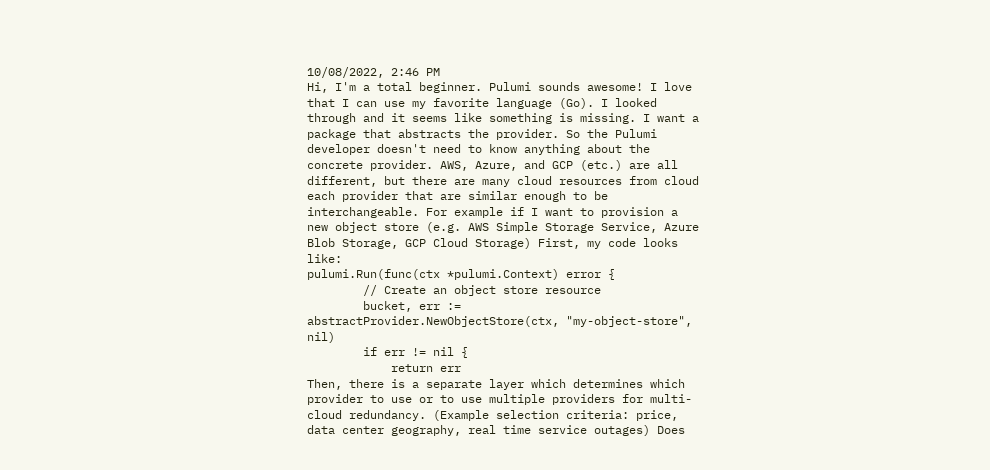10/08/2022, 2:46 PM
Hi, I'm a total beginner. Pulumi sounds awesome! I love that I can use my favorite language (Go). I looked through and it seems like something is missing. I want a package that abstracts the provider. So the Pulumi developer doesn't need to know anything about the concrete provider. AWS, Azure, and GCP (etc.) are all different, but there are many cloud resources from cloud each provider that are similar enough to be interchangeable. For example if I want to provision a new object store (e.g. AWS Simple Storage Service, Azure Blob Storage, GCP Cloud Storage) First, my code looks like:
pulumi.Run(func(ctx *pulumi.Context) error {
        // Create an object store resource
        bucket, err := abstractProvider.NewObjectStore(ctx, "my-object-store", nil)
        if err != nil {
            return err
Then, there is a separate layer which determines which provider to use or to use multiple providers for multi-cloud redundancy. (Example selection criteria: price, data center geography, real time service outages) Does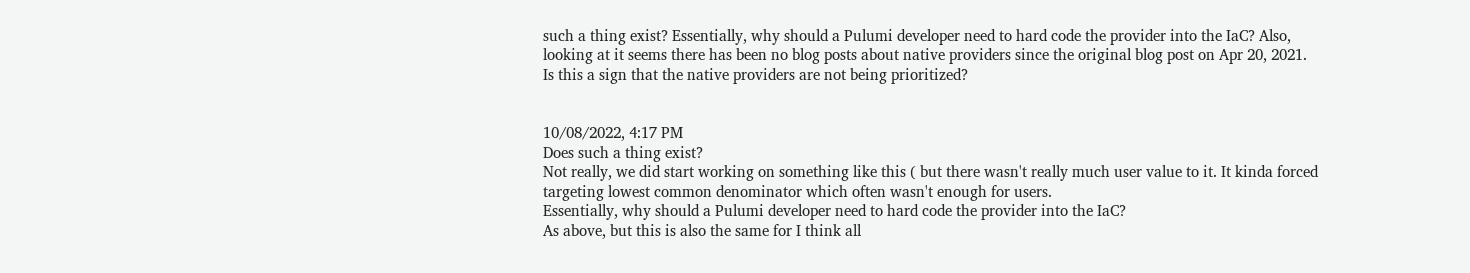such a thing exist? Essentially, why should a Pulumi developer need to hard code the provider into the IaC? Also, looking at it seems there has been no blog posts about native providers since the original blog post on Apr 20, 2021. Is this a sign that the native providers are not being prioritized?


10/08/2022, 4:17 PM
Does such a thing exist?
Not really, we did start working on something like this ( but there wasn't really much user value to it. It kinda forced targeting lowest common denominator which often wasn't enough for users.
Essentially, why should a Pulumi developer need to hard code the provider into the IaC?
As above, but this is also the same for I think all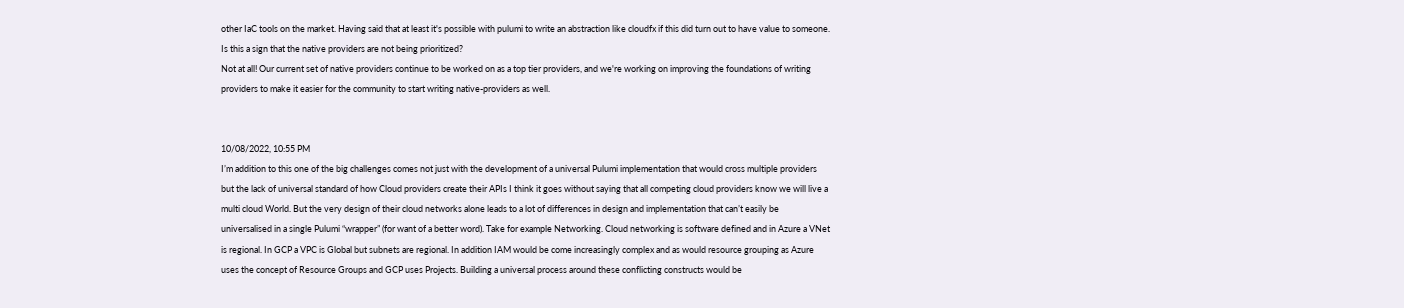other IaC tools on the market. Having said that at least it's possible with pulumi to write an abstraction like cloudfx if this did turn out to have value to someone.
Is this a sign that the native providers are not being prioritized?
Not at all! Our current set of native providers continue to be worked on as a top tier providers, and we're working on improving the foundations of writing providers to make it easier for the community to start writing native-providers as well.


10/08/2022, 10:55 PM
I’m addition to this one of the big challenges comes not just with the development of a universal Pulumi implementation that would cross multiple providers but the lack of universal standard of how Cloud providers create their APIs I think it goes without saying that all competing cloud providers know we will live a multi cloud World. But the very design of their cloud networks alone leads to a lot of differences in design and implementation that can’t easily be universalised in a single Pulumi “wrapper” (for want of a better word). Take for example Networking. Cloud networking is software defined and in Azure a VNet is regional. In GCP a VPC is Global but subnets are regional. In addition IAM would be come increasingly complex and as would resource grouping as Azure uses the concept of Resource Groups and GCP uses Projects. Building a universal process around these conflicting constructs would be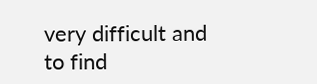very difficult and to find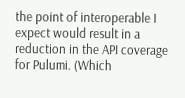the point of interoperable I expect would result in a reduction in the API coverage for Pulumi. (Which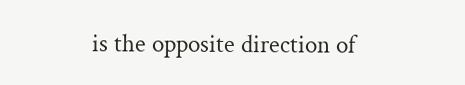is the opposite direction of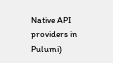Native API providers in Pulumi)